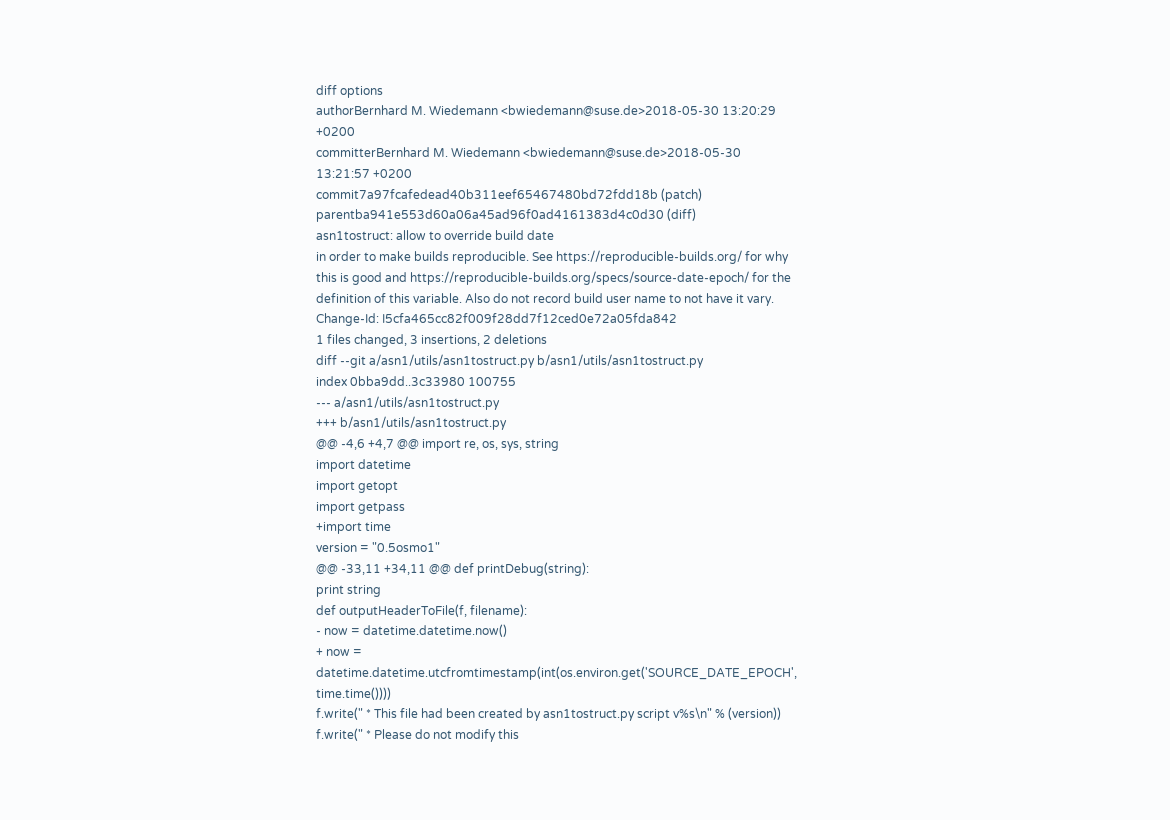diff options
authorBernhard M. Wiedemann <bwiedemann@suse.de>2018-05-30 13:20:29 +0200
committerBernhard M. Wiedemann <bwiedemann@suse.de>2018-05-30 13:21:57 +0200
commit7a97fcafedead40b311eef65467480bd72fdd18b (patch)
parentba941e553d60a06a45ad96f0ad4161383d4c0d30 (diff)
asn1tostruct: allow to override build date
in order to make builds reproducible. See https://reproducible-builds.org/ for why this is good and https://reproducible-builds.org/specs/source-date-epoch/ for the definition of this variable. Also do not record build user name to not have it vary. Change-Id: I5cfa465cc82f009f28dd7f12ced0e72a05fda842
1 files changed, 3 insertions, 2 deletions
diff --git a/asn1/utils/asn1tostruct.py b/asn1/utils/asn1tostruct.py
index 0bba9dd..3c33980 100755
--- a/asn1/utils/asn1tostruct.py
+++ b/asn1/utils/asn1tostruct.py
@@ -4,6 +4,7 @@ import re, os, sys, string
import datetime
import getopt
import getpass
+import time
version = "0.5osmo1"
@@ -33,11 +34,11 @@ def printDebug(string):
print string
def outputHeaderToFile(f, filename):
- now = datetime.datetime.now()
+ now = datetime.datetime.utcfromtimestamp(int(os.environ.get('SOURCE_DATE_EPOCH', time.time())))
f.write(" * This file had been created by asn1tostruct.py script v%s\n" % (version))
f.write(" * Please do not modify this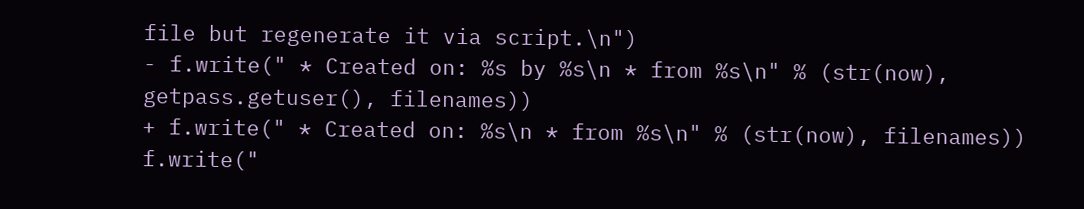file but regenerate it via script.\n")
- f.write(" * Created on: %s by %s\n * from %s\n" % (str(now), getpass.getuser(), filenames))
+ f.write(" * Created on: %s\n * from %s\n" % (str(now), filenames))
f.write("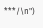***/\n")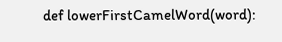def lowerFirstCamelWord(word):